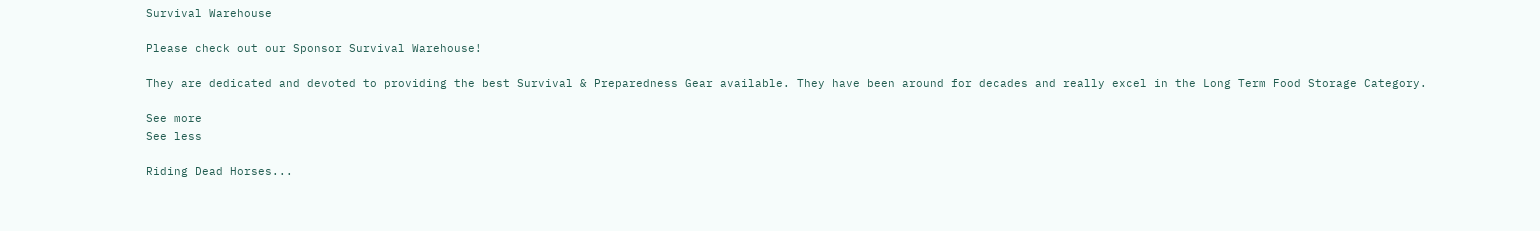Survival Warehouse

Please check out our Sponsor Survival Warehouse!

They are dedicated and devoted to providing the best Survival & Preparedness Gear available. They have been around for decades and really excel in the Long Term Food Storage Category.

See more
See less

Riding Dead Horses...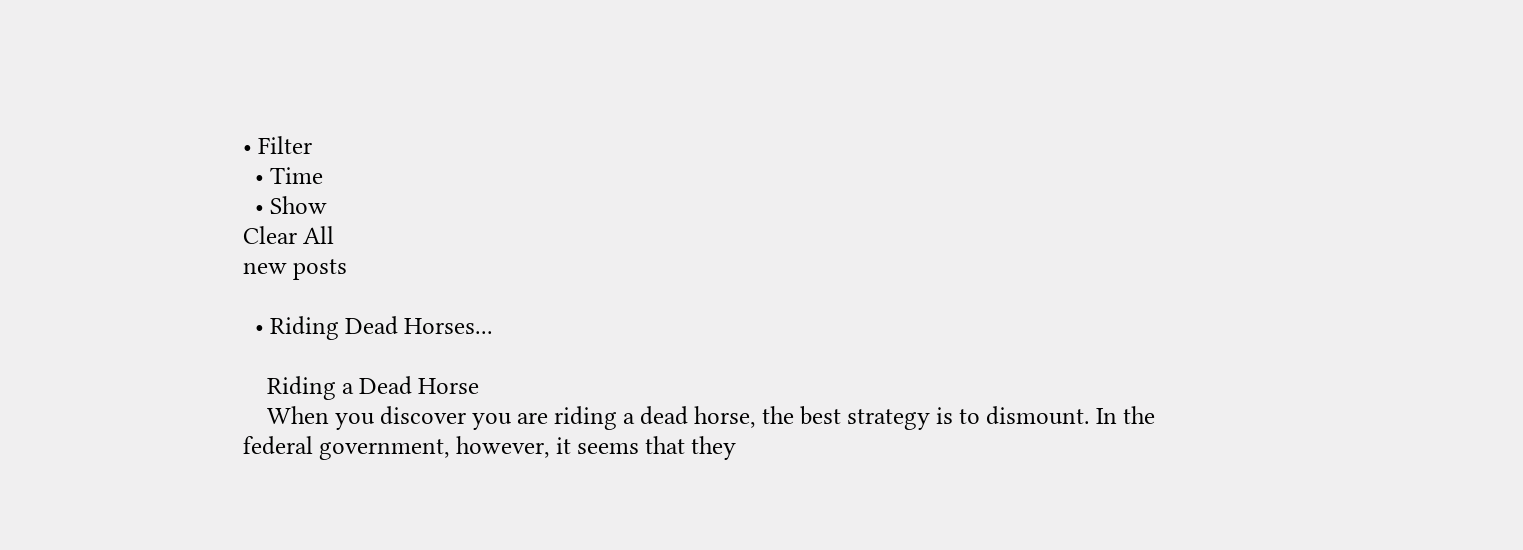• Filter
  • Time
  • Show
Clear All
new posts

  • Riding Dead Horses...

    Riding a Dead Horse
    When you discover you are riding a dead horse, the best strategy is to dismount. In the federal government, however, it seems that they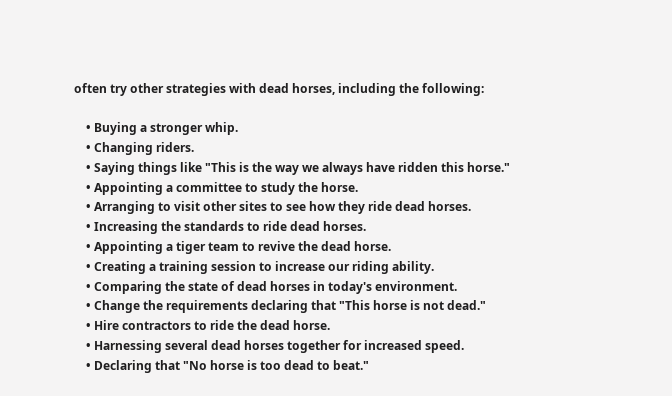often try other strategies with dead horses, including the following:

    • Buying a stronger whip.
    • Changing riders.
    • Saying things like "This is the way we always have ridden this horse."
    • Appointing a committee to study the horse.
    • Arranging to visit other sites to see how they ride dead horses.
    • Increasing the standards to ride dead horses.
    • Appointing a tiger team to revive the dead horse.
    • Creating a training session to increase our riding ability.
    • Comparing the state of dead horses in today's environment.
    • Change the requirements declaring that "This horse is not dead."
    • Hire contractors to ride the dead horse.
    • Harnessing several dead horses together for increased speed.
    • Declaring that "No horse is too dead to beat."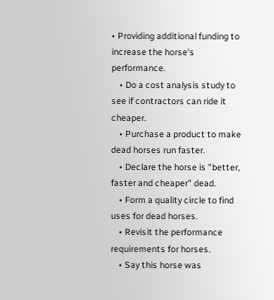• Providing additional funding to increase the horse's performance.
    • Do a cost analysis study to see if contractors can ride it cheaper.
    • Purchase a product to make dead horses run faster.
    • Declare the horse is "better, faster and cheaper" dead.
    • Form a quality circle to find uses for dead horses.
    • Revisit the performance requirements for horses.
    • Say this horse was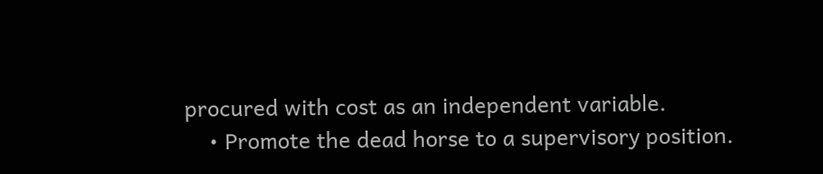procured with cost as an independent variable.
    • Promote the dead horse to a supervisory position.